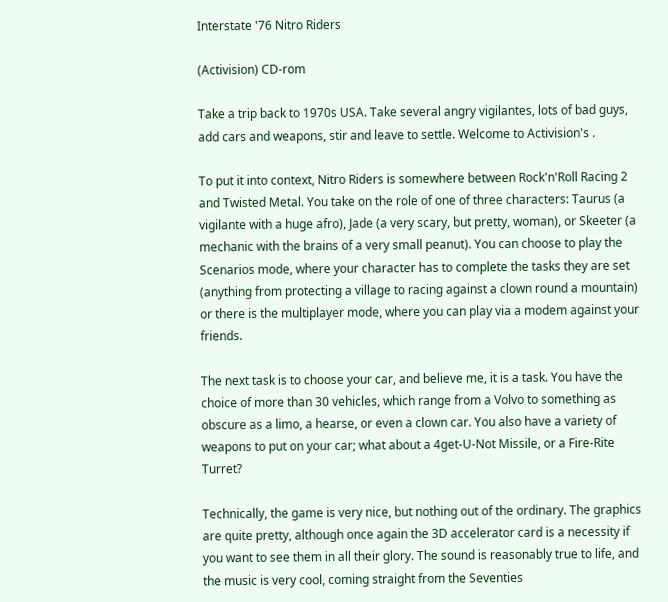Interstate '76 Nitro Riders

(Activision) CD-rom

Take a trip back to 1970s USA. Take several angry vigilantes, lots of bad guys, add cars and weapons, stir and leave to settle. Welcome to Activision's .

To put it into context, Nitro Riders is somewhere between Rock'n'Roll Racing 2 and Twisted Metal. You take on the role of one of three characters: Taurus (a vigilante with a huge afro), Jade (a very scary, but pretty, woman), or Skeeter (a mechanic with the brains of a very small peanut). You can choose to play the Scenarios mode, where your character has to complete the tasks they are set (anything from protecting a village to racing against a clown round a mountain) or there is the multiplayer mode, where you can play via a modem against your friends.

The next task is to choose your car, and believe me, it is a task. You have the choice of more than 30 vehicles, which range from a Volvo to something as obscure as a limo, a hearse, or even a clown car. You also have a variety of weapons to put on your car; what about a 4get-U-Not Missile, or a Fire-Rite Turret?

Technically, the game is very nice, but nothing out of the ordinary. The graphics are quite pretty, although once again the 3D accelerator card is a necessity if you want to see them in all their glory. The sound is reasonably true to life, and the music is very cool, coming straight from the Seventies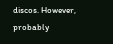discos. However, probably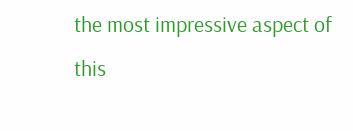the most impressive aspect of this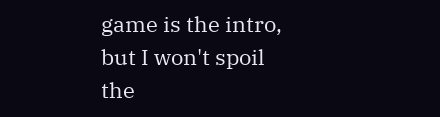game is the intro, but I won't spoil the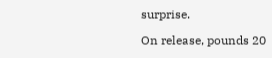surprise.

On release, pounds 20